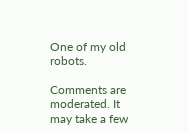One of my old robots.

Comments are moderated. It may take a few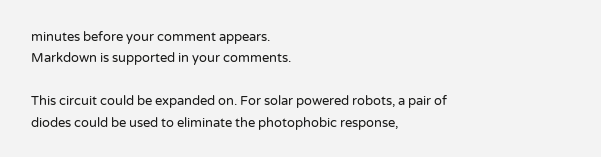minutes before your comment appears.
Markdown is supported in your comments.

This circuit could be expanded on. For solar powered robots, a pair of diodes could be used to eliminate the photophobic response,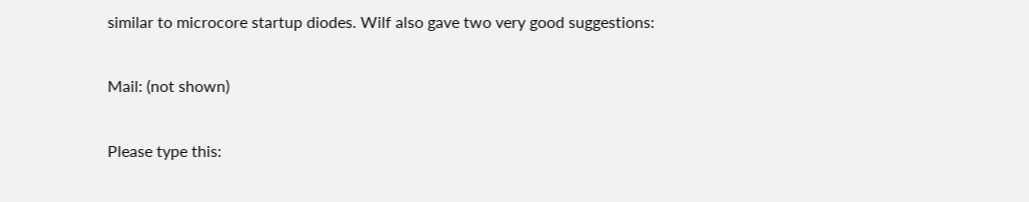similar to microcore startup diodes. Wilf also gave two very good suggestions:

Mail: (not shown)

Please type this: